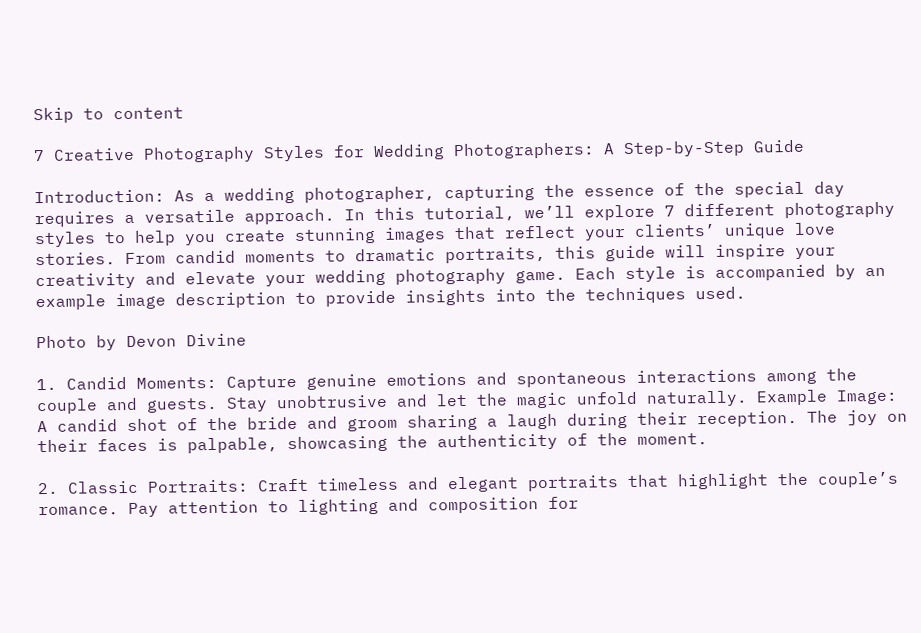Skip to content

7 Creative Photography Styles for Wedding Photographers: A Step-by-Step Guide

Introduction: As a wedding photographer, capturing the essence of the special day requires a versatile approach. In this tutorial, we’ll explore 7 different photography styles to help you create stunning images that reflect your clients’ unique love stories. From candid moments to dramatic portraits, this guide will inspire your creativity and elevate your wedding photography game. Each style is accompanied by an example image description to provide insights into the techniques used.

Photo by Devon Divine

1. Candid Moments: Capture genuine emotions and spontaneous interactions among the couple and guests. Stay unobtrusive and let the magic unfold naturally. Example Image: A candid shot of the bride and groom sharing a laugh during their reception. The joy on their faces is palpable, showcasing the authenticity of the moment.

2. Classic Portraits: Craft timeless and elegant portraits that highlight the couple’s romance. Pay attention to lighting and composition for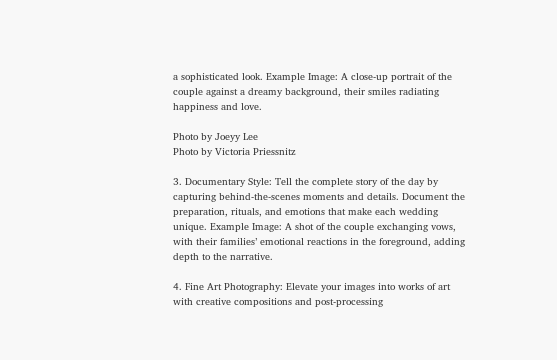a sophisticated look. Example Image: A close-up portrait of the couple against a dreamy background, their smiles radiating happiness and love.

Photo by Joeyy Lee
Photo by Victoria Priessnitz

3. Documentary Style: Tell the complete story of the day by capturing behind-the-scenes moments and details. Document the preparation, rituals, and emotions that make each wedding unique. Example Image: A shot of the couple exchanging vows, with their families’ emotional reactions in the foreground, adding depth to the narrative.

4. Fine Art Photography: Elevate your images into works of art with creative compositions and post-processing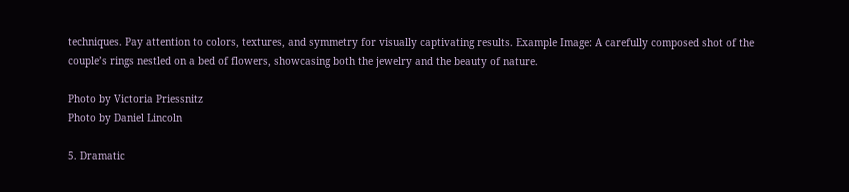techniques. Pay attention to colors, textures, and symmetry for visually captivating results. Example Image: A carefully composed shot of the couple’s rings nestled on a bed of flowers, showcasing both the jewelry and the beauty of nature.

Photo by Victoria Priessnitz
Photo by Daniel Lincoln

5. Dramatic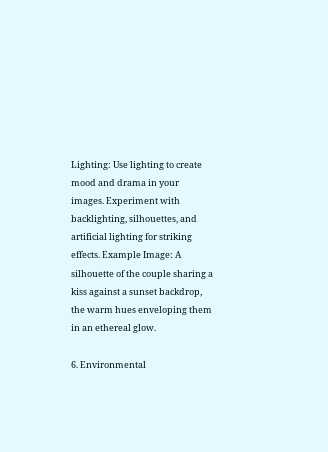Lighting: Use lighting to create mood and drama in your images. Experiment with backlighting, silhouettes, and artificial lighting for striking effects. Example Image: A silhouette of the couple sharing a kiss against a sunset backdrop, the warm hues enveloping them in an ethereal glow.

6. Environmental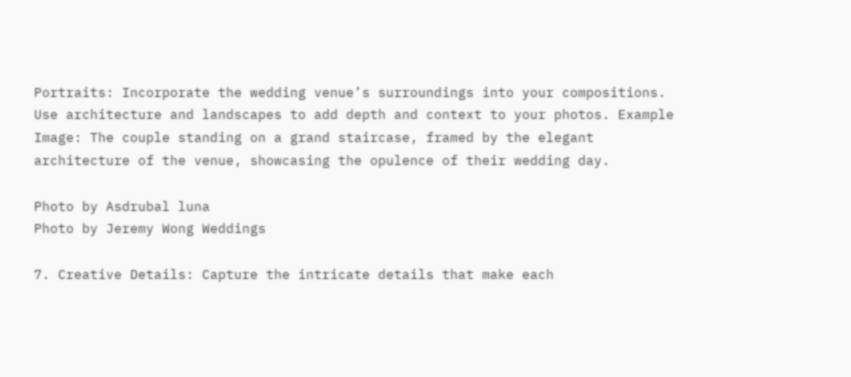Portraits: Incorporate the wedding venue’s surroundings into your compositions. Use architecture and landscapes to add depth and context to your photos. Example Image: The couple standing on a grand staircase, framed by the elegant architecture of the venue, showcasing the opulence of their wedding day.

Photo by Asdrubal luna
Photo by Jeremy Wong Weddings

7. Creative Details: Capture the intricate details that make each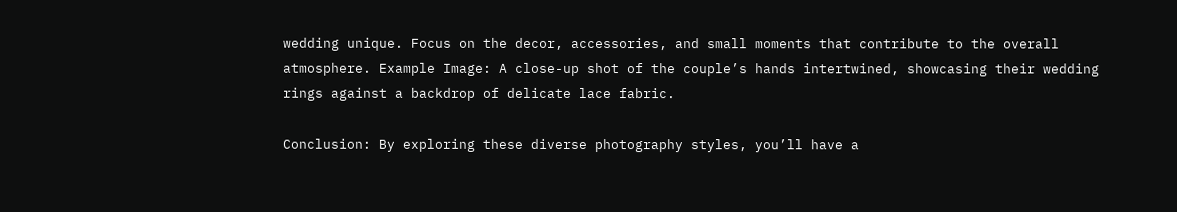wedding unique. Focus on the decor, accessories, and small moments that contribute to the overall atmosphere. Example Image: A close-up shot of the couple’s hands intertwined, showcasing their wedding rings against a backdrop of delicate lace fabric.

Conclusion: By exploring these diverse photography styles, you’ll have a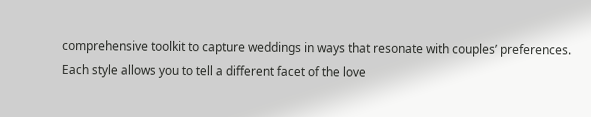comprehensive toolkit to capture weddings in ways that resonate with couples’ preferences. Each style allows you to tell a different facet of the love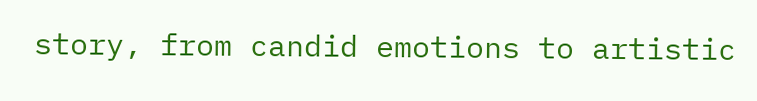story, from candid emotions to artistic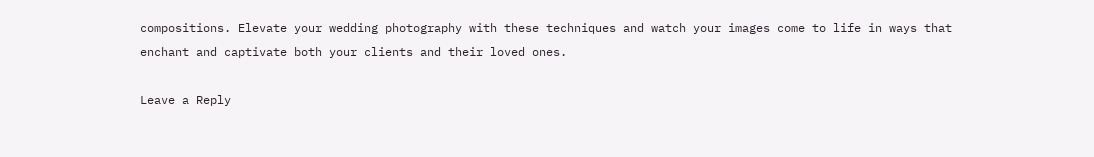compositions. Elevate your wedding photography with these techniques and watch your images come to life in ways that enchant and captivate both your clients and their loved ones.

Leave a Reply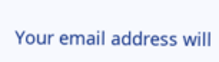Your email address will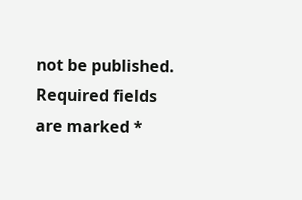not be published. Required fields are marked *